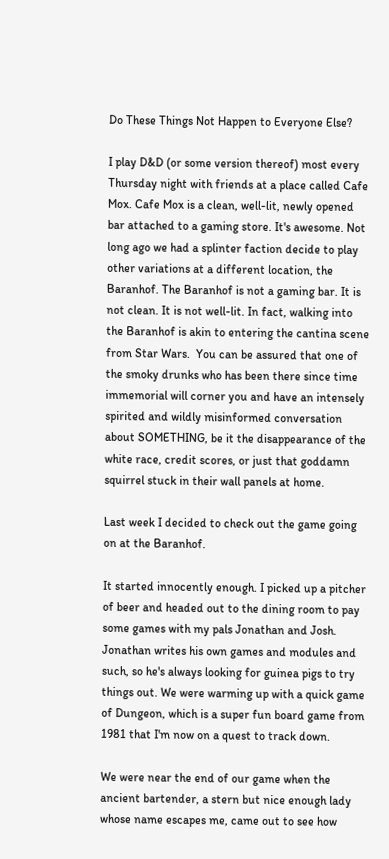Do These Things Not Happen to Everyone Else?

I play D&D (or some version thereof) most every Thursday night with friends at a place called Cafe Mox. Cafe Mox is a clean, well-lit, newly opened bar attached to a gaming store. It's awesome. Not long ago we had a splinter faction decide to play other variations at a different location, the Baranhof. The Baranhof is not a gaming bar. It is not clean. It is not well-lit. In fact, walking into the Baranhof is akin to entering the cantina scene from Star Wars.  You can be assured that one of the smoky drunks who has been there since time immemorial will corner you and have an intensely spirited and wildly misinformed conversation about SOMETHING, be it the disappearance of the white race, credit scores, or just that goddamn squirrel stuck in their wall panels at home.

Last week I decided to check out the game going on at the Baranhof.

It started innocently enough. I picked up a pitcher of beer and headed out to the dining room to pay some games with my pals Jonathan and Josh. Jonathan writes his own games and modules and such, so he's always looking for guinea pigs to try things out. We were warming up with a quick game of Dungeon, which is a super fun board game from 1981 that I'm now on a quest to track down.

We were near the end of our game when the ancient bartender, a stern but nice enough lady whose name escapes me, came out to see how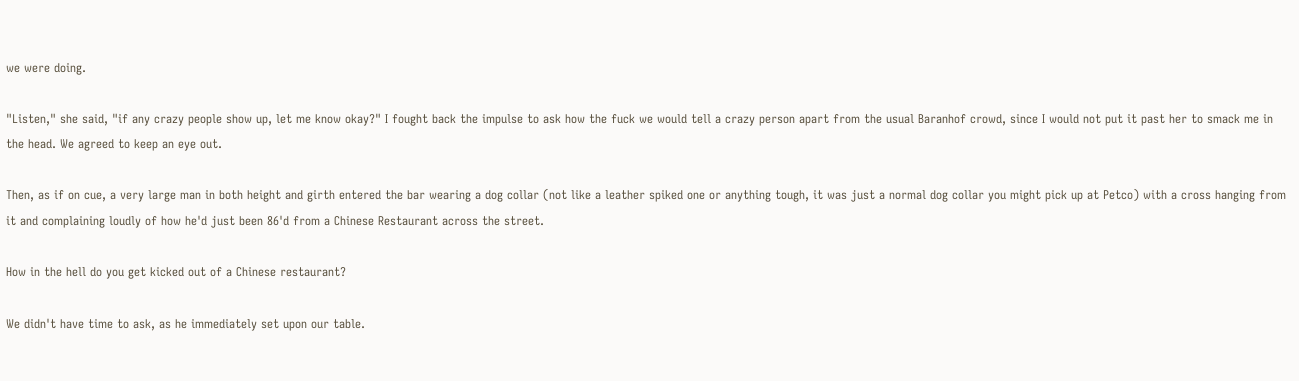we were doing.

"Listen," she said, "if any crazy people show up, let me know okay?" I fought back the impulse to ask how the fuck we would tell a crazy person apart from the usual Baranhof crowd, since I would not put it past her to smack me in the head. We agreed to keep an eye out.

Then, as if on cue, a very large man in both height and girth entered the bar wearing a dog collar (not like a leather spiked one or anything tough, it was just a normal dog collar you might pick up at Petco) with a cross hanging from it and complaining loudly of how he'd just been 86'd from a Chinese Restaurant across the street.

How in the hell do you get kicked out of a Chinese restaurant?

We didn't have time to ask, as he immediately set upon our table.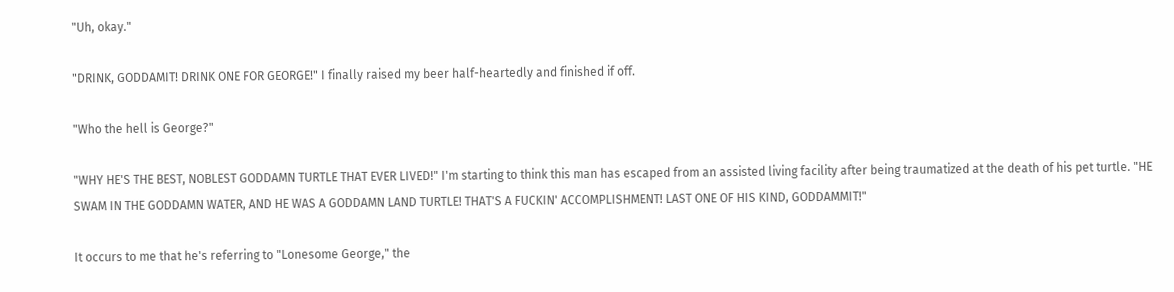"Uh, okay."

"DRINK, GODDAMIT! DRINK ONE FOR GEORGE!" I finally raised my beer half-heartedly and finished if off.

"Who the hell is George?"

"WHY HE'S THE BEST, NOBLEST GODDAMN TURTLE THAT EVER LIVED!" I'm starting to think this man has escaped from an assisted living facility after being traumatized at the death of his pet turtle. "HE SWAM IN THE GODDAMN WATER, AND HE WAS A GODDAMN LAND TURTLE! THAT'S A FUCKIN' ACCOMPLISHMENT! LAST ONE OF HIS KIND, GODDAMMIT!"

It occurs to me that he's referring to "Lonesome George," the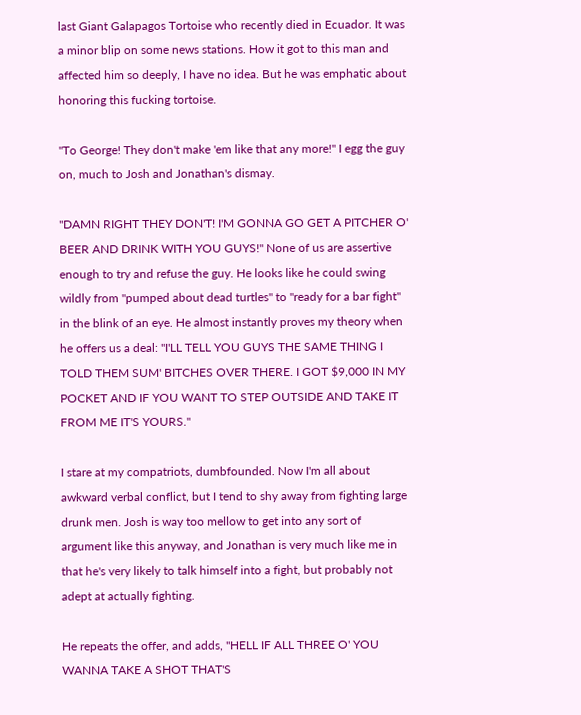last Giant Galapagos Tortoise who recently died in Ecuador. It was a minor blip on some news stations. How it got to this man and affected him so deeply, I have no idea. But he was emphatic about honoring this fucking tortoise.

"To George! They don't make 'em like that any more!" I egg the guy on, much to Josh and Jonathan's dismay.

"DAMN RIGHT THEY DON'T! I'M GONNA GO GET A PITCHER O' BEER AND DRINK WITH YOU GUYS!" None of us are assertive enough to try and refuse the guy. He looks like he could swing wildly from "pumped about dead turtles" to "ready for a bar fight" in the blink of an eye. He almost instantly proves my theory when he offers us a deal: "I'LL TELL YOU GUYS THE SAME THING I TOLD THEM SUM' BITCHES OVER THERE. I GOT $9,000 IN MY POCKET AND IF YOU WANT TO STEP OUTSIDE AND TAKE IT FROM ME IT'S YOURS."

I stare at my compatriots, dumbfounded. Now I'm all about awkward verbal conflict, but I tend to shy away from fighting large drunk men. Josh is way too mellow to get into any sort of argument like this anyway, and Jonathan is very much like me in that he's very likely to talk himself into a fight, but probably not adept at actually fighting.

He repeats the offer, and adds, "HELL IF ALL THREE O' YOU WANNA TAKE A SHOT THAT'S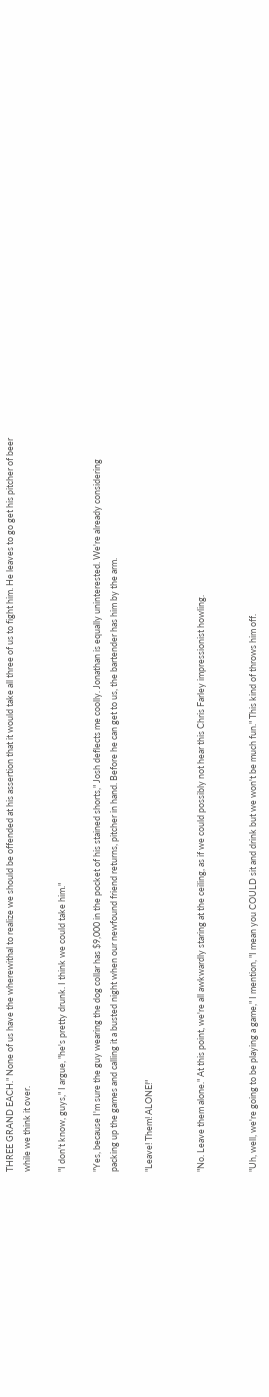THREE GRAND EACH." None of us have the wherewithal to realize we should be offended at his assertion that it would take all three of us to fight him. He leaves to go get his pitcher of beer while we think it over.

"I don't know, guys," I argue, "he's pretty drunk. I think we could take him."

"Yes, because I'm sure the guy wearing the dog collar has $9,000 in the pocket of his stained shorts," Josh deflects me coolly. Jonathan is equally uninterested. We're already considering packing up the games and calling it a busted night when our newfound friend returns, pitcher in hand. Before he can get to us, the bartender has him by the arm.

"Leave! Them! ALONE!"


"No. Leave them alone." At this point, we're all awkwardly staring at the ceiling, as if we could possibly not hear this Chris Farley impressionist howling.


"Uh, well, we're going to be playing a game," I mention, "I mean you COULD sit and drink but we won't be much fun." This kind of throws him off.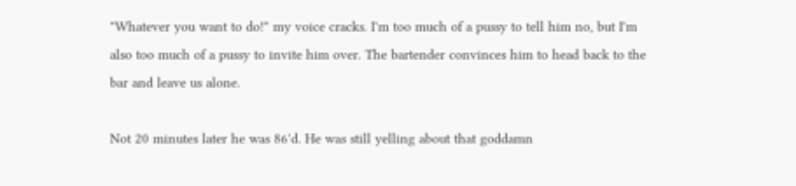"Whatever you want to do!" my voice cracks. I'm too much of a pussy to tell him no, but I'm also too much of a pussy to invite him over. The bartender convinces him to head back to the bar and leave us alone.

Not 20 minutes later he was 86'd. He was still yelling about that goddamn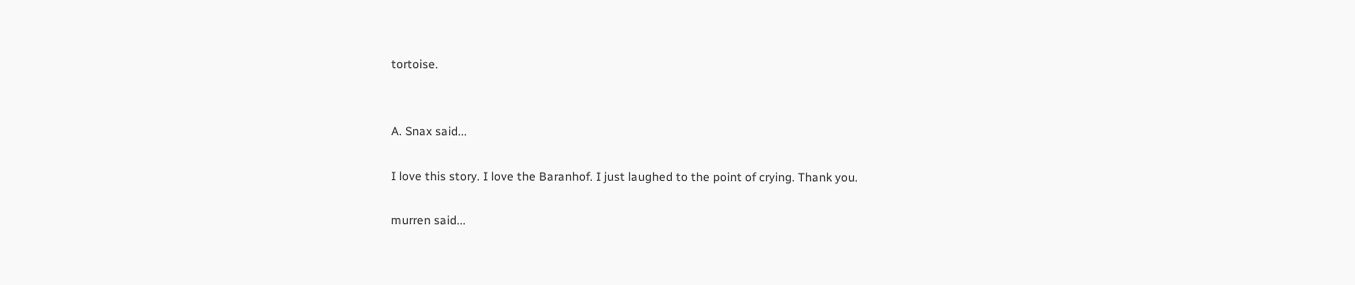tortoise.


A. Snax said...

I love this story. I love the Baranhof. I just laughed to the point of crying. Thank you.

murren said...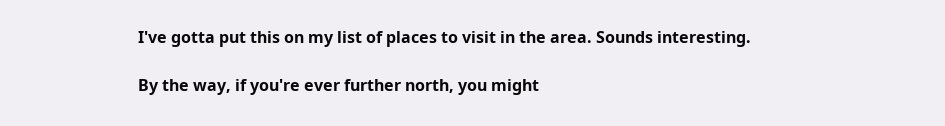I've gotta put this on my list of places to visit in the area. Sounds interesting.

By the way, if you're ever further north, you might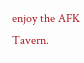enjoy the AFK Tavern.